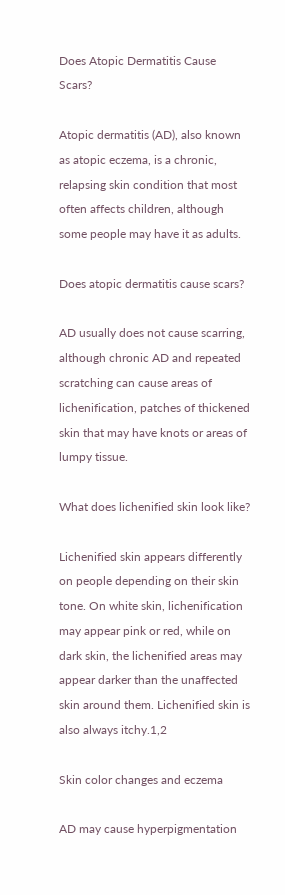Does Atopic Dermatitis Cause Scars?

Atopic dermatitis (AD), also known as atopic eczema, is a chronic, relapsing skin condition that most often affects children, although some people may have it as adults.

Does atopic dermatitis cause scars?

AD usually does not cause scarring, although chronic AD and repeated scratching can cause areas of lichenification, patches of thickened skin that may have knots or areas of lumpy tissue.

What does lichenified skin look like?

Lichenified skin appears differently on people depending on their skin tone. On white skin, lichenification may appear pink or red, while on dark skin, the lichenified areas may appear darker than the unaffected skin around them. Lichenified skin is also always itchy.1,2

Skin color changes and eczema

AD may cause hyperpigmentation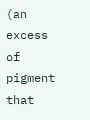(an excess of pigment that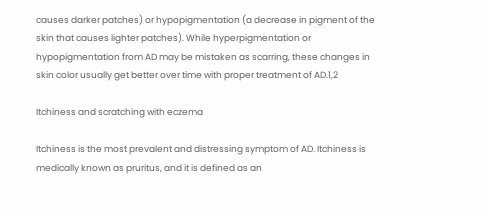causes darker patches) or hypopigmentation (a decrease in pigment of the skin that causes lighter patches). While hyperpigmentation or hypopigmentation from AD may be mistaken as scarring, these changes in skin color usually get better over time with proper treatment of AD.1,2

Itchiness and scratching with eczema

Itchiness is the most prevalent and distressing symptom of AD. Itchiness is medically known as pruritus, and it is defined as an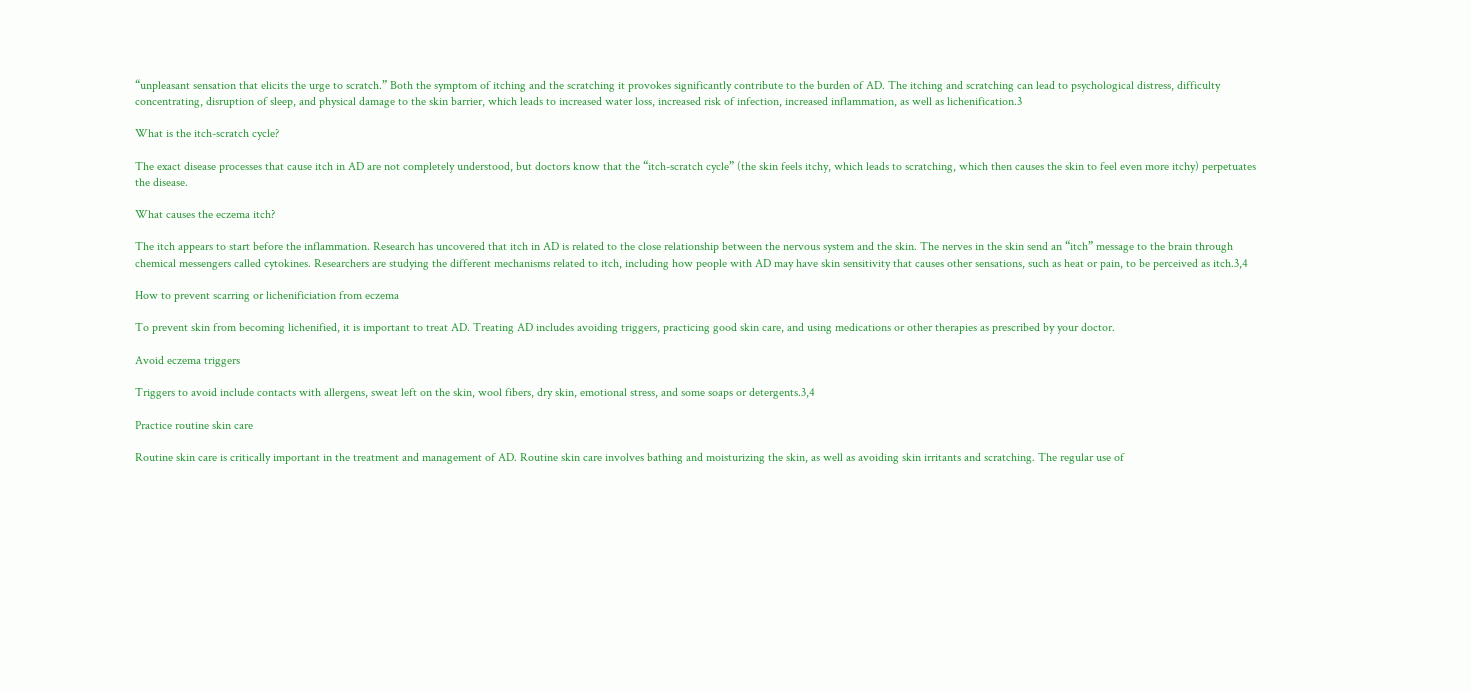“unpleasant sensation that elicits the urge to scratch.” Both the symptom of itching and the scratching it provokes significantly contribute to the burden of AD. The itching and scratching can lead to psychological distress, difficulty concentrating, disruption of sleep, and physical damage to the skin barrier, which leads to increased water loss, increased risk of infection, increased inflammation, as well as lichenification.3

What is the itch-scratch cycle?

The exact disease processes that cause itch in AD are not completely understood, but doctors know that the “itch-scratch cycle” (the skin feels itchy, which leads to scratching, which then causes the skin to feel even more itchy) perpetuates the disease.

What causes the eczema itch?

The itch appears to start before the inflammation. Research has uncovered that itch in AD is related to the close relationship between the nervous system and the skin. The nerves in the skin send an “itch” message to the brain through chemical messengers called cytokines. Researchers are studying the different mechanisms related to itch, including how people with AD may have skin sensitivity that causes other sensations, such as heat or pain, to be perceived as itch.3,4

How to prevent scarring or lichenificiation from eczema

To prevent skin from becoming lichenified, it is important to treat AD. Treating AD includes avoiding triggers, practicing good skin care, and using medications or other therapies as prescribed by your doctor.

Avoid eczema triggers

Triggers to avoid include contacts with allergens, sweat left on the skin, wool fibers, dry skin, emotional stress, and some soaps or detergents.3,4

Practice routine skin care

Routine skin care is critically important in the treatment and management of AD. Routine skin care involves bathing and moisturizing the skin, as well as avoiding skin irritants and scratching. The regular use of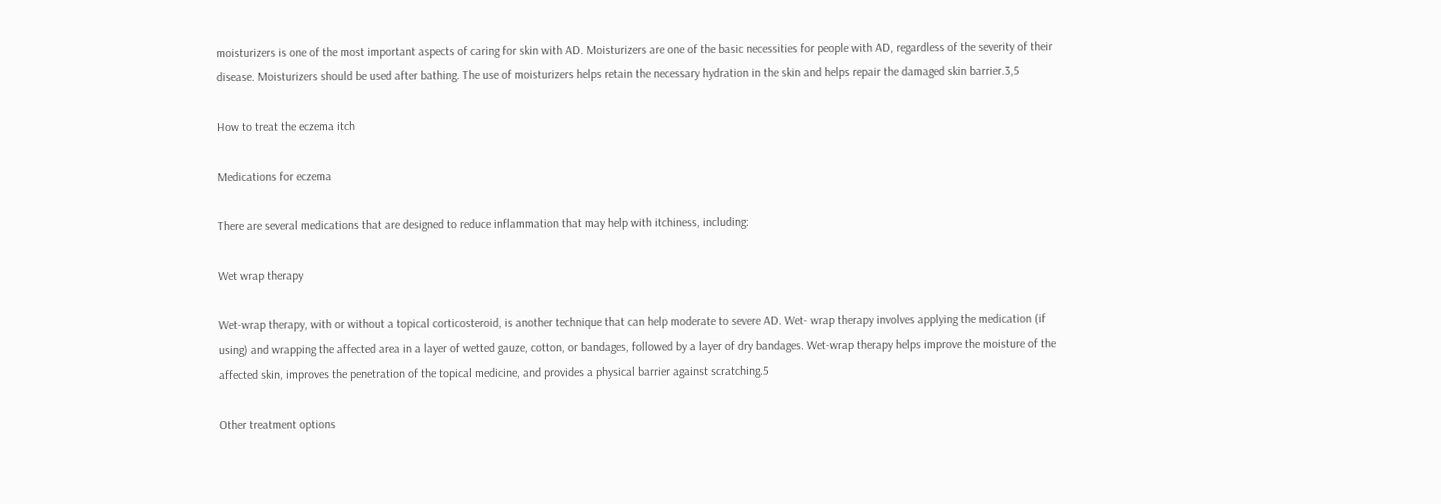moisturizers is one of the most important aspects of caring for skin with AD. Moisturizers are one of the basic necessities for people with AD, regardless of the severity of their disease. Moisturizers should be used after bathing. The use of moisturizers helps retain the necessary hydration in the skin and helps repair the damaged skin barrier.3,5

How to treat the eczema itch

Medications for eczema

There are several medications that are designed to reduce inflammation that may help with itchiness, including:

Wet wrap therapy

Wet-wrap therapy, with or without a topical corticosteroid, is another technique that can help moderate to severe AD. Wet- wrap therapy involves applying the medication (if using) and wrapping the affected area in a layer of wetted gauze, cotton, or bandages, followed by a layer of dry bandages. Wet-wrap therapy helps improve the moisture of the affected skin, improves the penetration of the topical medicine, and provides a physical barrier against scratching.5

Other treatment options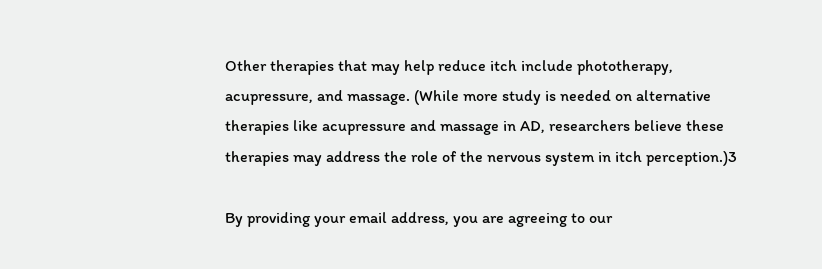Other therapies that may help reduce itch include phototherapy, acupressure, and massage. (While more study is needed on alternative therapies like acupressure and massage in AD, researchers believe these therapies may address the role of the nervous system in itch perception.)3

By providing your email address, you are agreeing to our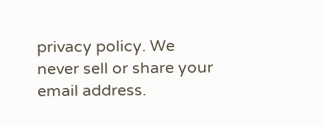privacy policy. We never sell or share your email address.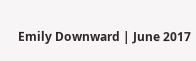Emily Downward | June 2017